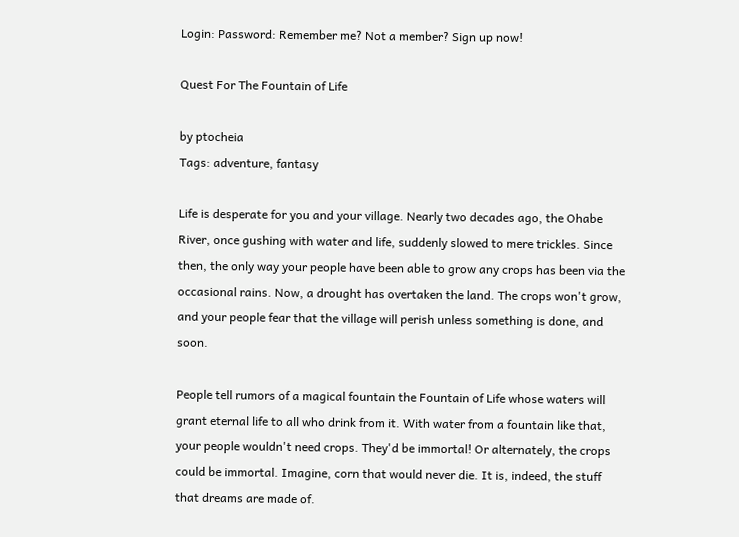Login: Password: Remember me? Not a member? Sign up now!

Quest For The Fountain of Life

by ptocheia
Tags: adventure, fantasy

Life is desperate for you and your village. Nearly two decades ago, the Ohabe River, once gushing with water and life, suddenly slowed to mere trickles. Since then, the only way your people have been able to grow any crops has been via the occasional rains. Now, a drought has overtaken the land. The crops won't grow, and your people fear that the village will perish unless something is done, and soon.

People tell rumors of a magical fountain the Fountain of Life whose waters will grant eternal life to all who drink from it. With water from a fountain like that, your people wouldn't need crops. They'd be immortal! Or alternately, the crops could be immortal. Imagine, corn that would never die. It is, indeed, the stuff that dreams are made of.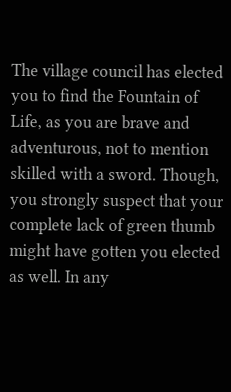The village council has elected you to find the Fountain of Life, as you are brave and adventurous, not to mention skilled with a sword. Though, you strongly suspect that your complete lack of green thumb might have gotten you elected as well. In any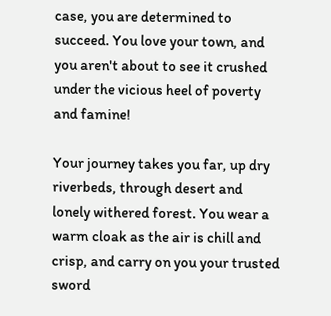case, you are determined to succeed. You love your town, and you aren't about to see it crushed under the vicious heel of poverty and famine!

Your journey takes you far, up dry riverbeds, through desert and lonely withered forest. You wear a warm cloak as the air is chill and crisp, and carry on you your trusted sword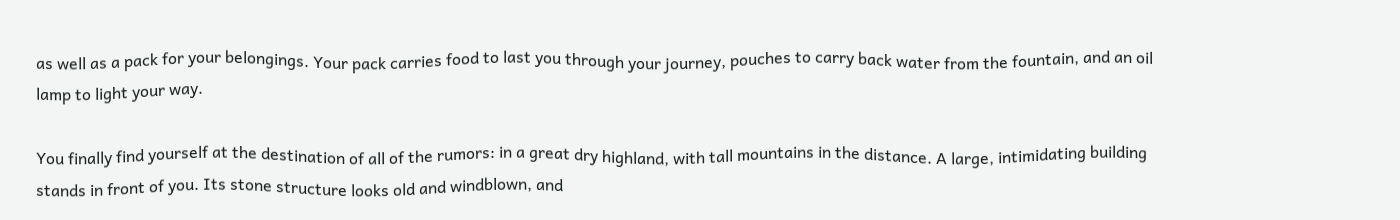as well as a pack for your belongings. Your pack carries food to last you through your journey, pouches to carry back water from the fountain, and an oil lamp to light your way.

You finally find yourself at the destination of all of the rumors: in a great dry highland, with tall mountains in the distance. A large, intimidating building stands in front of you. Its stone structure looks old and windblown, and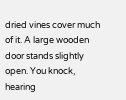dried vines cover much of it. A large wooden door stands slightly open. You knock, hearing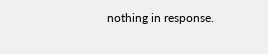nothing in response.